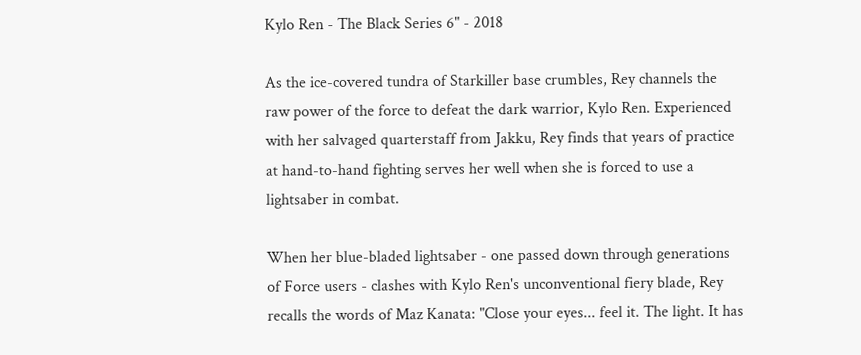Kylo Ren - The Black Series 6" - 2018

As the ice-covered tundra of Starkiller base crumbles, Rey channels the raw power of the force to defeat the dark warrior, Kylo Ren. Experienced with her salvaged quarterstaff from Jakku, Rey finds that years of practice at hand-to-hand fighting serves her well when she is forced to use a lightsaber in combat.

When her blue-bladed lightsaber - one passed down through generations of Force users - clashes with Kylo Ren's unconventional fiery blade, Rey recalls the words of Maz Kanata: "Close your eyes... feel it. The light. It has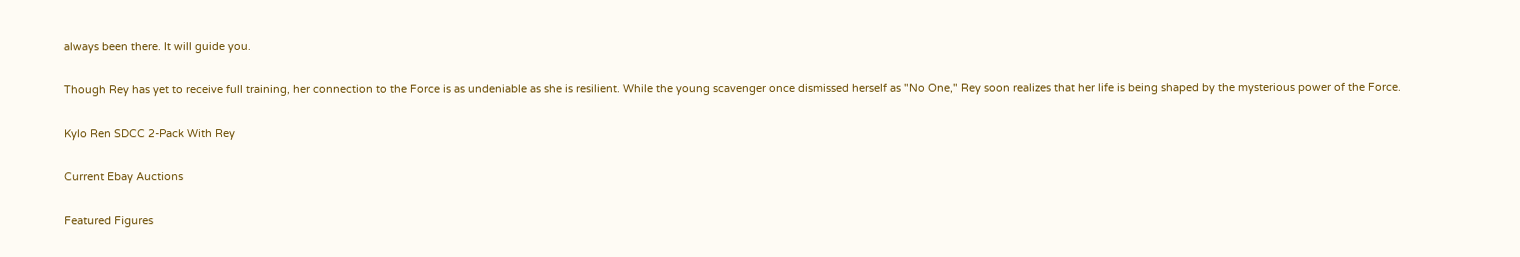always been there. It will guide you.

Though Rey has yet to receive full training, her connection to the Force is as undeniable as she is resilient. While the young scavenger once dismissed herself as "No One," Rey soon realizes that her life is being shaped by the mysterious power of the Force.

Kylo Ren SDCC 2-Pack With Rey

Current Ebay Auctions

Featured Figures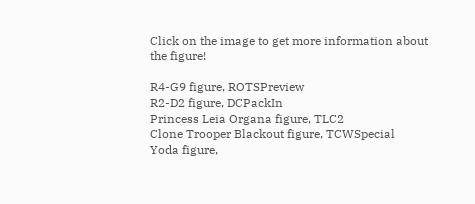Click on the image to get more information about the figure!

R4-G9 figure, ROTSPreview
R2-D2 figure, DCPackIn
Princess Leia Organa figure, TLC2
Clone Trooper Blackout figure, TCWSpecial
Yoda figure,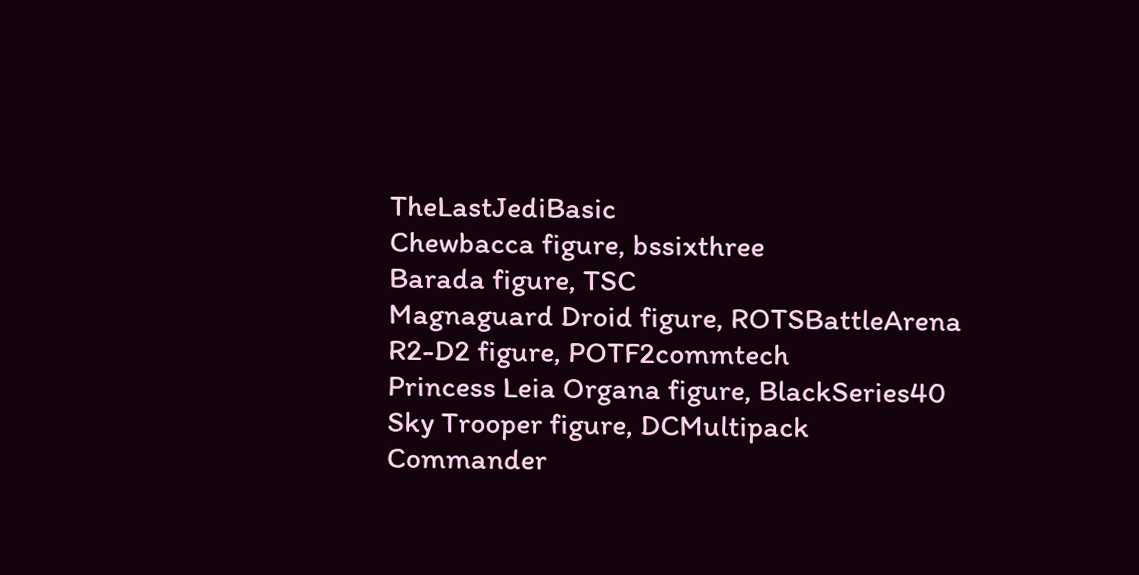TheLastJediBasic
Chewbacca figure, bssixthree
Barada figure, TSC
Magnaguard Droid figure, ROTSBattleArena
R2-D2 figure, POTF2commtech
Princess Leia Organa figure, BlackSeries40
Sky Trooper figure, DCMultipack
Commander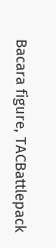Bacara figure, TACBattlepack